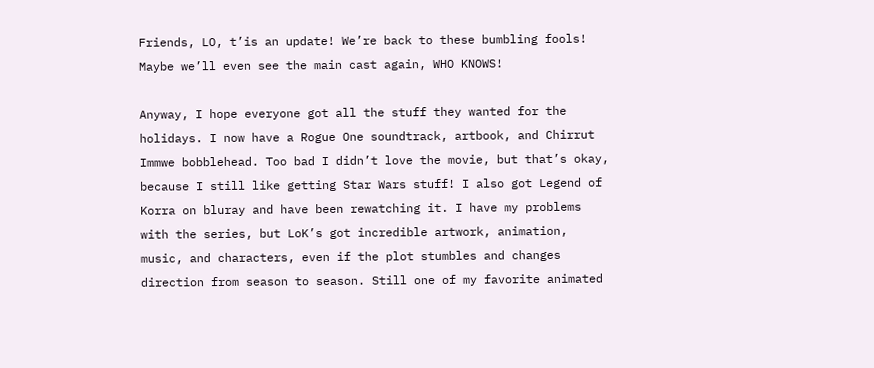Friends, LO, t’is an update! We’re back to these bumbling fools! Maybe we’ll even see the main cast again, WHO KNOWS!

Anyway, I hope everyone got all the stuff they wanted for the holidays. I now have a Rogue One soundtrack, artbook, and Chirrut Immwe bobblehead. Too bad I didn’t love the movie, but that’s okay, because I still like getting Star Wars stuff! I also got Legend of Korra on bluray and have been rewatching it. I have my problems with the series, but LoK’s got incredible artwork, animation, music, and characters, even if the plot stumbles and changes direction from season to season. Still one of my favorite animated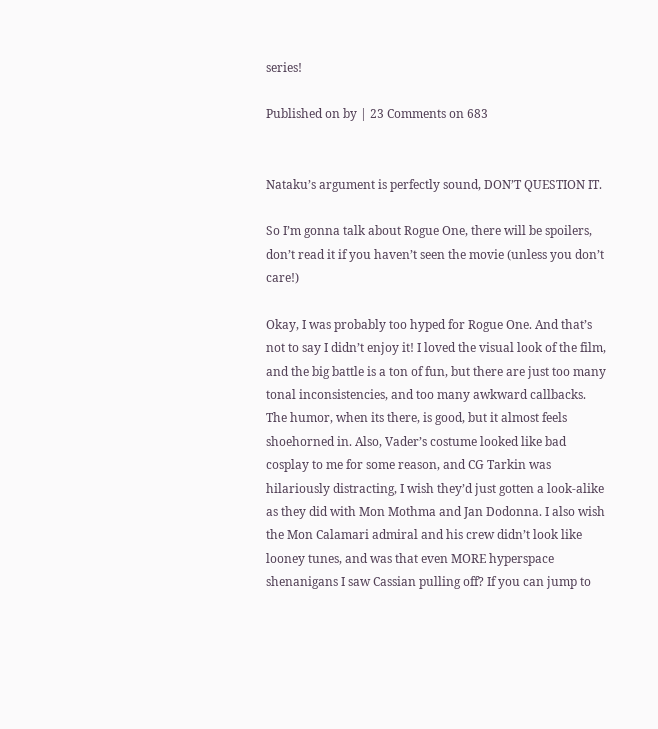series!

Published on by | 23 Comments on 683


Nataku’s argument is perfectly sound, DON’T QUESTION IT.

So I’m gonna talk about Rogue One, there will be spoilers, don’t read it if you haven’t seen the movie (unless you don’t care!)

Okay, I was probably too hyped for Rogue One. And that’s not to say I didn’t enjoy it! I loved the visual look of the film, and the big battle is a ton of fun, but there are just too many tonal inconsistencies, and too many awkward callbacks. The humor, when its there, is good, but it almost feels shoehorned in. Also, Vader’s costume looked like bad cosplay to me for some reason, and CG Tarkin was hilariously distracting, I wish they’d just gotten a look-alike as they did with Mon Mothma and Jan Dodonna. I also wish the Mon Calamari admiral and his crew didn’t look like looney tunes, and was that even MORE hyperspace shenanigans I saw Cassian pulling off? If you can jump to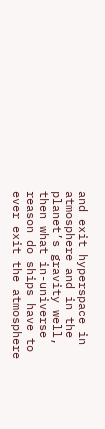and exit hyperspace in atmosphere and in the planet’s gravity well, then what in-universe reason do ships have to ever exit the atmosphere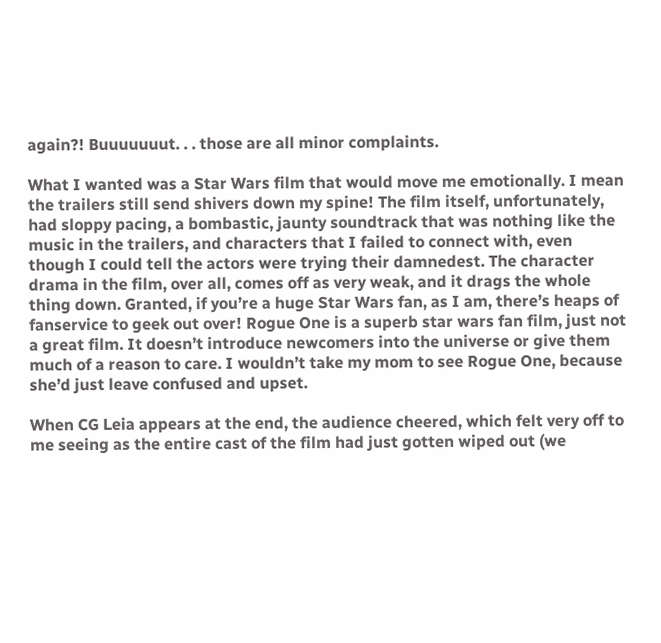again?! Buuuuuuut. . . those are all minor complaints.

What I wanted was a Star Wars film that would move me emotionally. I mean the trailers still send shivers down my spine! The film itself, unfortunately, had sloppy pacing, a bombastic, jaunty soundtrack that was nothing like the music in the trailers, and characters that I failed to connect with, even though I could tell the actors were trying their damnedest. The character drama in the film, over all, comes off as very weak, and it drags the whole thing down. Granted, if you’re a huge Star Wars fan, as I am, there’s heaps of fanservice to geek out over! Rogue One is a superb star wars fan film, just not a great film. It doesn’t introduce newcomers into the universe or give them much of a reason to care. I wouldn’t take my mom to see Rogue One, because she’d just leave confused and upset.

When CG Leia appears at the end, the audience cheered, which felt very off to me seeing as the entire cast of the film had just gotten wiped out (we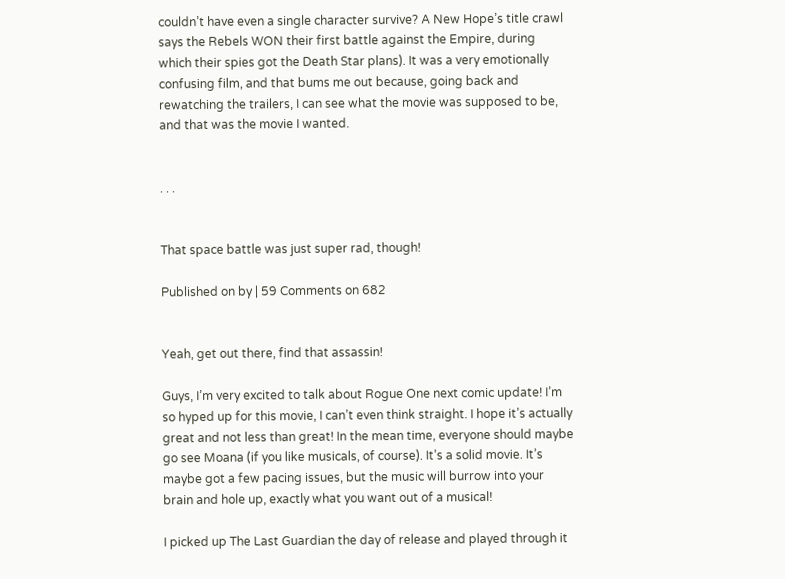couldn’t have even a single character survive? A New Hope’s title crawl says the Rebels WON their first battle against the Empire, during which their spies got the Death Star plans). It was a very emotionally confusing film, and that bums me out because, going back and rewatching the trailers, I can see what the movie was supposed to be, and that was the movie I wanted.


. . .


That space battle was just super rad, though!

Published on by | 59 Comments on 682


Yeah, get out there, find that assassin!

Guys, I’m very excited to talk about Rogue One next comic update! I’m so hyped up for this movie, I can’t even think straight. I hope it’s actually great and not less than great! In the mean time, everyone should maybe go see Moana (if you like musicals, of course). It’s a solid movie. It’s maybe got a few pacing issues, but the music will burrow into your brain and hole up, exactly what you want out of a musical!

I picked up The Last Guardian the day of release and played through it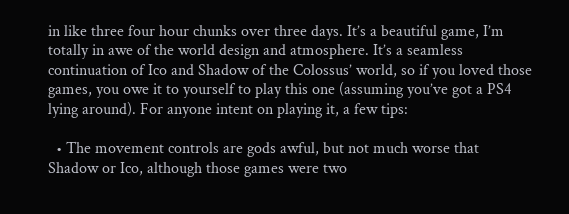in like three four hour chunks over three days. It’s a beautiful game, I’m totally in awe of the world design and atmosphere. It’s a seamless continuation of Ico and Shadow of the Colossus’ world, so if you loved those games, you owe it to yourself to play this one (assuming you’ve got a PS4 lying around). For anyone intent on playing it, a few tips:

  • The movement controls are gods awful, but not much worse that Shadow or Ico, although those games were two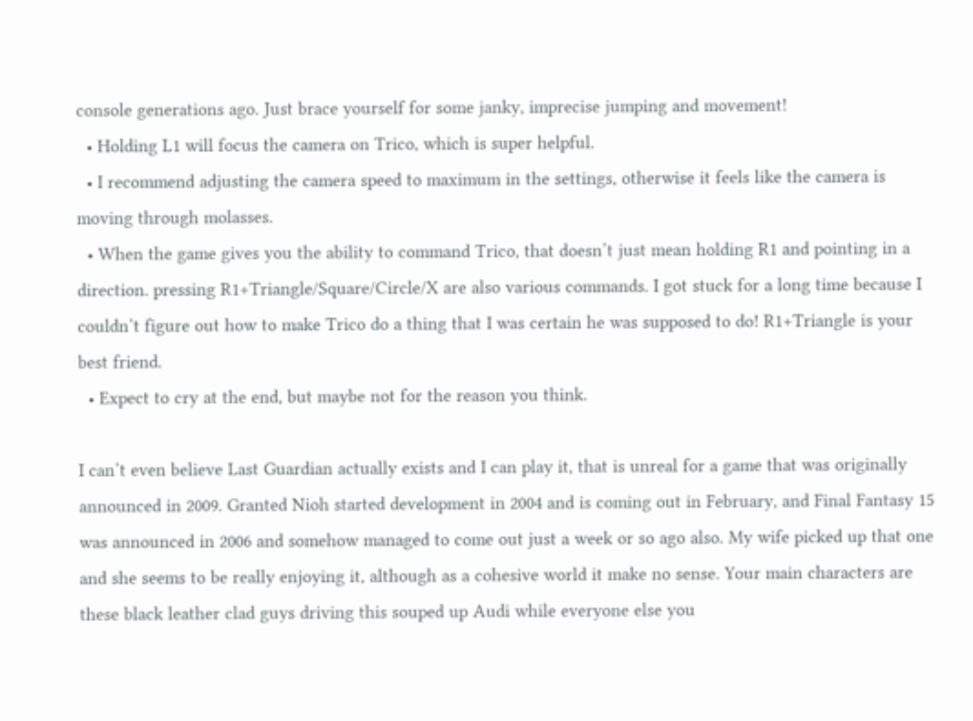console generations ago. Just brace yourself for some janky, imprecise jumping and movement!
  • Holding L1 will focus the camera on Trico, which is super helpful.
  • I recommend adjusting the camera speed to maximum in the settings, otherwise it feels like the camera is moving through molasses.
  • When the game gives you the ability to command Trico, that doesn’t just mean holding R1 and pointing in a direction. pressing R1+Triangle/Square/Circle/X are also various commands. I got stuck for a long time because I couldn’t figure out how to make Trico do a thing that I was certain he was supposed to do! R1+Triangle is your best friend.
  • Expect to cry at the end, but maybe not for the reason you think.

I can’t even believe Last Guardian actually exists and I can play it, that is unreal for a game that was originally announced in 2009. Granted Nioh started development in 2004 and is coming out in February, and Final Fantasy 15 was announced in 2006 and somehow managed to come out just a week or so ago also. My wife picked up that one and she seems to be really enjoying it, although as a cohesive world it make no sense. Your main characters are these black leather clad guys driving this souped up Audi while everyone else you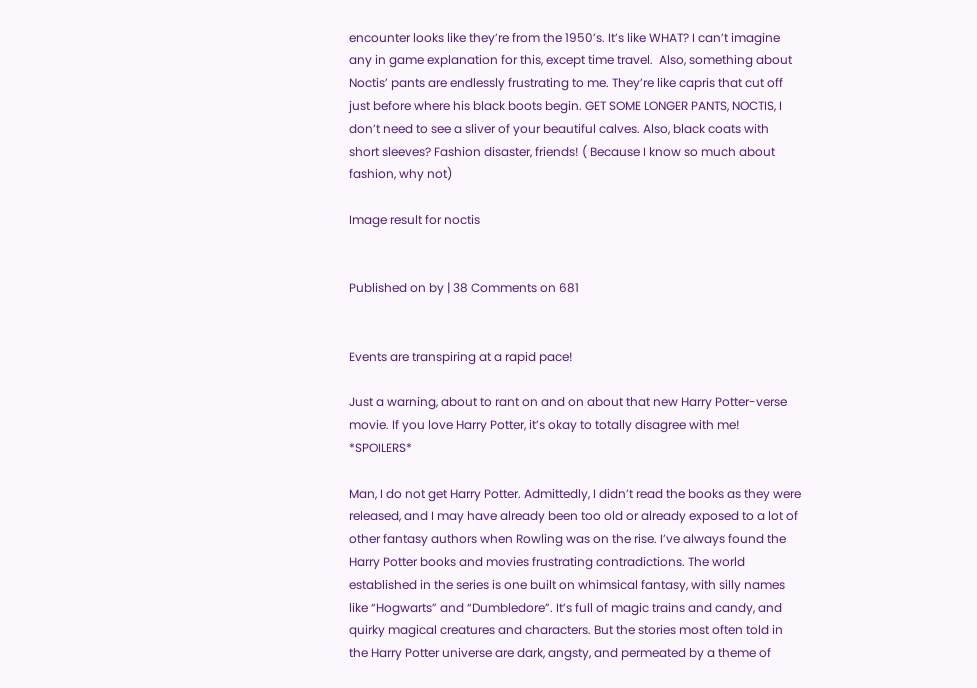encounter looks like they’re from the 1950’s. It’s like WHAT? I can’t imagine any in game explanation for this, except time travel.  Also, something about Noctis’ pants are endlessly frustrating to me. They’re like capris that cut off just before where his black boots begin. GET SOME LONGER PANTS, NOCTIS, I don’t need to see a sliver of your beautiful calves. Also, black coats with short sleeves? Fashion disaster, friends! ( Because I know so much about fashion, why not)

Image result for noctis


Published on by | 38 Comments on 681


Events are transpiring at a rapid pace!

Just a warning, about to rant on and on about that new Harry Potter-verse movie. If you love Harry Potter, it’s okay to totally disagree with me! *SPOILERS*

Man, I do not get Harry Potter. Admittedly, I didn’t read the books as they were released, and I may have already been too old or already exposed to a lot of other fantasy authors when Rowling was on the rise. I’ve always found the Harry Potter books and movies frustrating contradictions. The world established in the series is one built on whimsical fantasy, with silly names like “Hogwarts” and “Dumbledore”. It’s full of magic trains and candy, and quirky magical creatures and characters. But the stories most often told in the Harry Potter universe are dark, angsty, and permeated by a theme of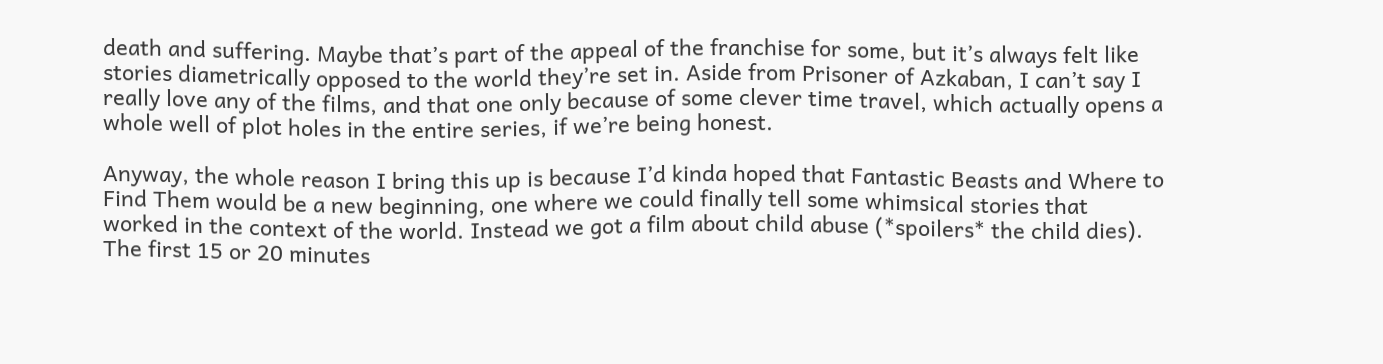death and suffering. Maybe that’s part of the appeal of the franchise for some, but it’s always felt like stories diametrically opposed to the world they’re set in. Aside from Prisoner of Azkaban, I can’t say I really love any of the films, and that one only because of some clever time travel, which actually opens a whole well of plot holes in the entire series, if we’re being honest.

Anyway, the whole reason I bring this up is because I’d kinda hoped that Fantastic Beasts and Where to Find Them would be a new beginning, one where we could finally tell some whimsical stories that worked in the context of the world. Instead we got a film about child abuse (*spoilers* the child dies). The first 15 or 20 minutes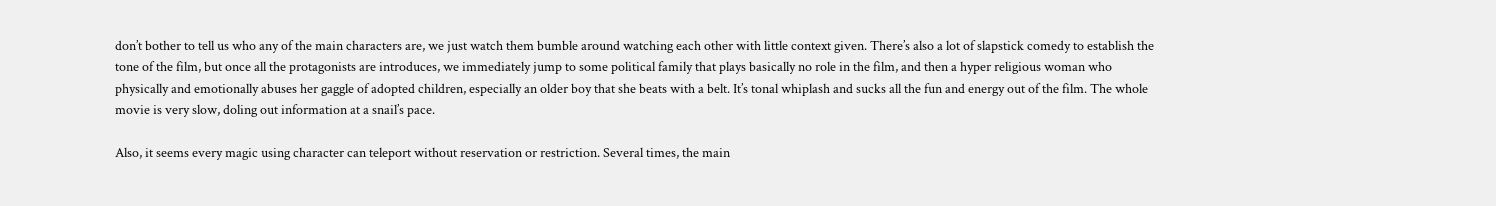don’t bother to tell us who any of the main characters are, we just watch them bumble around watching each other with little context given. There’s also a lot of slapstick comedy to establish the tone of the film, but once all the protagonists are introduces, we immediately jump to some political family that plays basically no role in the film, and then a hyper religious woman who physically and emotionally abuses her gaggle of adopted children, especially an older boy that she beats with a belt. It’s tonal whiplash and sucks all the fun and energy out of the film. The whole movie is very slow, doling out information at a snail’s pace.

Also, it seems every magic using character can teleport without reservation or restriction. Several times, the main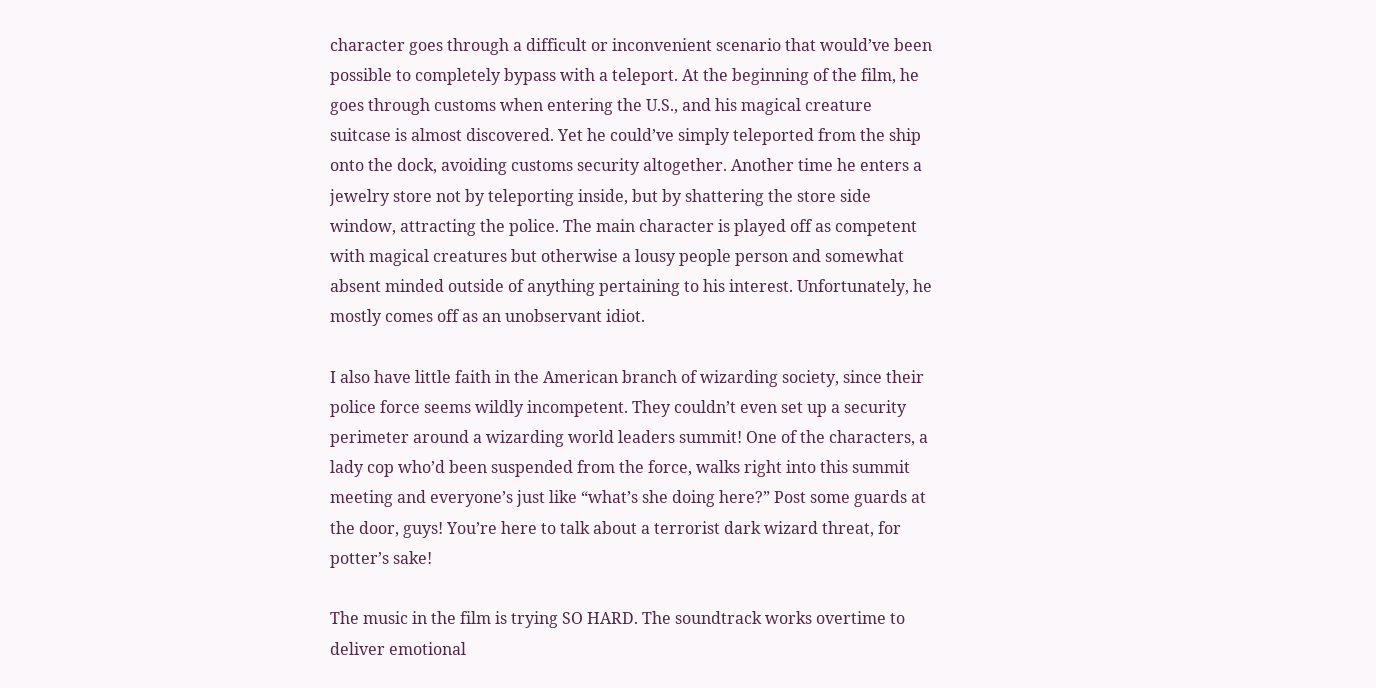character goes through a difficult or inconvenient scenario that would’ve been possible to completely bypass with a teleport. At the beginning of the film, he goes through customs when entering the U.S., and his magical creature suitcase is almost discovered. Yet he could’ve simply teleported from the ship onto the dock, avoiding customs security altogether. Another time he enters a jewelry store not by teleporting inside, but by shattering the store side window, attracting the police. The main character is played off as competent with magical creatures but otherwise a lousy people person and somewhat absent minded outside of anything pertaining to his interest. Unfortunately, he mostly comes off as an unobservant idiot.

I also have little faith in the American branch of wizarding society, since their police force seems wildly incompetent. They couldn’t even set up a security perimeter around a wizarding world leaders summit! One of the characters, a lady cop who’d been suspended from the force, walks right into this summit meeting and everyone’s just like “what’s she doing here?” Post some guards at the door, guys! You’re here to talk about a terrorist dark wizard threat, for potter’s sake!

The music in the film is trying SO HARD. The soundtrack works overtime to deliver emotional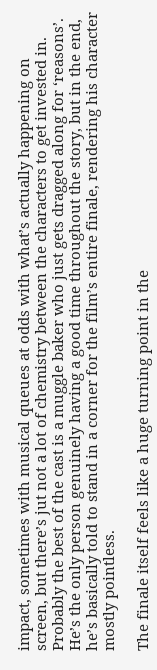impact, sometimes with musical queues at odds with what’s actually happening on screen, but there’s jut not a lot of chemistry between the characters to get invested in. Probably the best of the cast is a muggle baker who just gets dragged along for ‘reasons’. He’s the only person genuinely having a good time throughout the story, but in the end, he’s basically told to stand in a corner for the film’s entire finale, rendering his character mostly pointless.

The finale itself feels like a huge turning point in the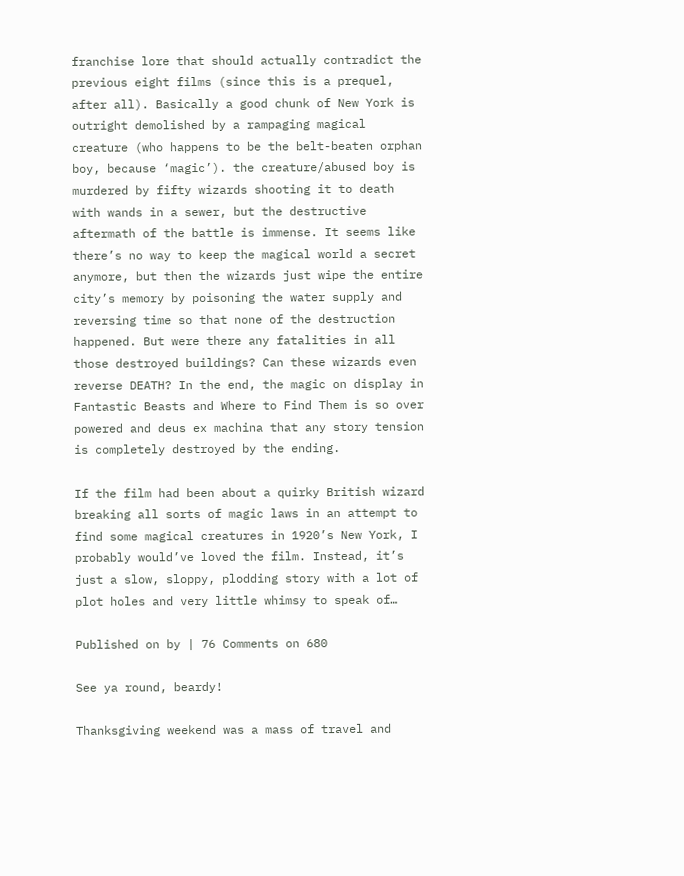franchise lore that should actually contradict the previous eight films (since this is a prequel, after all). Basically a good chunk of New York is outright demolished by a rampaging magical creature (who happens to be the belt-beaten orphan boy, because ‘magic’). the creature/abused boy is murdered by fifty wizards shooting it to death with wands in a sewer, but the destructive aftermath of the battle is immense. It seems like there’s no way to keep the magical world a secret anymore, but then the wizards just wipe the entire city’s memory by poisoning the water supply and reversing time so that none of the destruction happened. But were there any fatalities in all those destroyed buildings? Can these wizards even reverse DEATH? In the end, the magic on display in Fantastic Beasts and Where to Find Them is so over powered and deus ex machina that any story tension is completely destroyed by the ending.

If the film had been about a quirky British wizard breaking all sorts of magic laws in an attempt to find some magical creatures in 1920’s New York, I probably would’ve loved the film. Instead, it’s just a slow, sloppy, plodding story with a lot of plot holes and very little whimsy to speak of…

Published on by | 76 Comments on 680

See ya round, beardy!

Thanksgiving weekend was a mass of travel and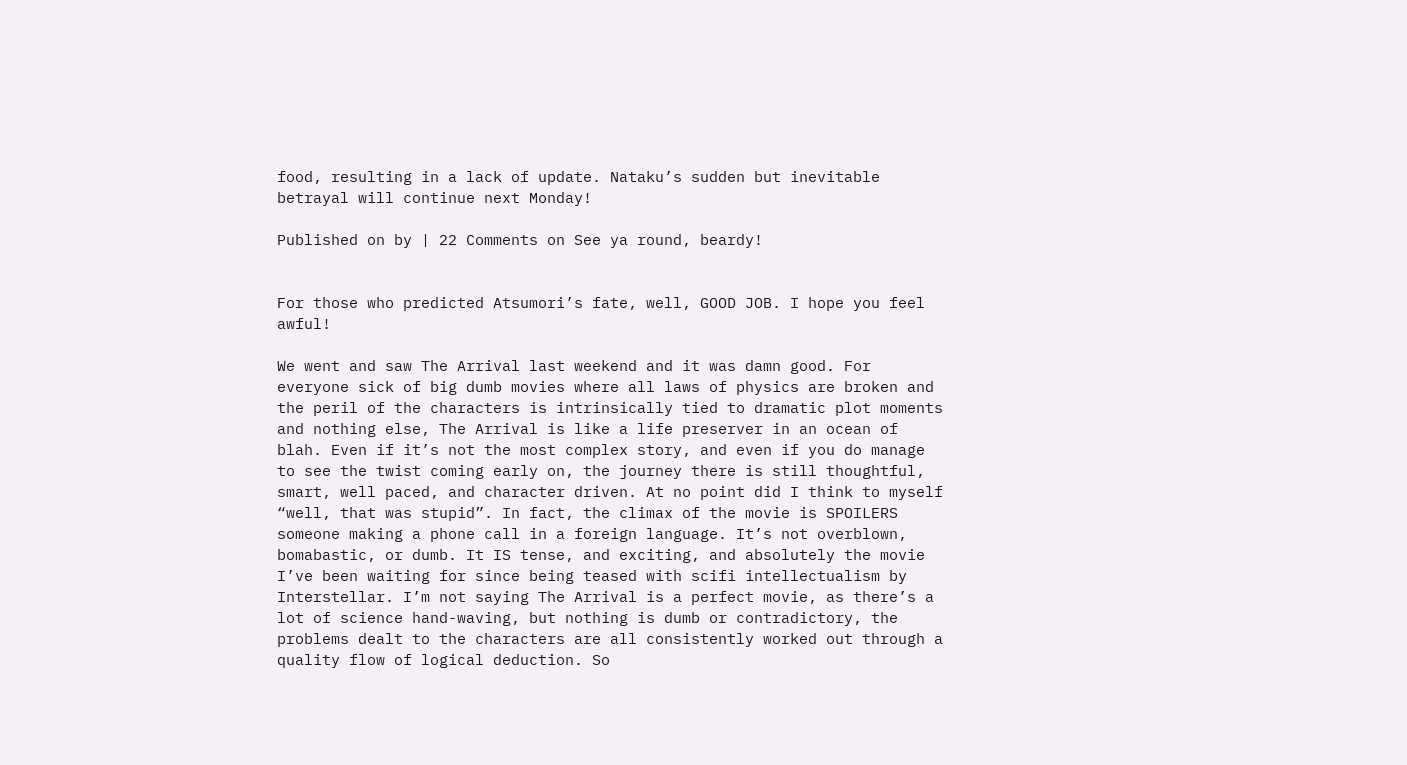food, resulting in a lack of update. Nataku’s sudden but inevitable betrayal will continue next Monday!

Published on by | 22 Comments on See ya round, beardy!


For those who predicted Atsumori’s fate, well, GOOD JOB. I hope you feel awful!

We went and saw The Arrival last weekend and it was damn good. For everyone sick of big dumb movies where all laws of physics are broken and the peril of the characters is intrinsically tied to dramatic plot moments and nothing else, The Arrival is like a life preserver in an ocean of blah. Even if it’s not the most complex story, and even if you do manage to see the twist coming early on, the journey there is still thoughtful, smart, well paced, and character driven. At no point did I think to myself “well, that was stupid”. In fact, the climax of the movie is SPOILERS someone making a phone call in a foreign language. It’s not overblown, bomabastic, or dumb. It IS tense, and exciting, and absolutely the movie I’ve been waiting for since being teased with scifi intellectualism by Interstellar. I’m not saying The Arrival is a perfect movie, as there’s a lot of science hand-waving, but nothing is dumb or contradictory, the problems dealt to the characters are all consistently worked out through a quality flow of logical deduction. So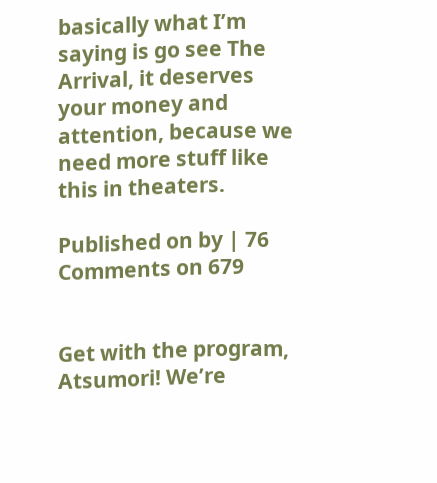basically what I’m saying is go see The Arrival, it deserves your money and attention, because we need more stuff like this in theaters.

Published on by | 76 Comments on 679


Get with the program, Atsumori! We’re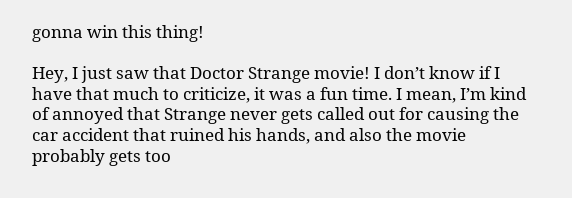gonna win this thing!

Hey, I just saw that Doctor Strange movie! I don’t know if I have that much to criticize, it was a fun time. I mean, I’m kind of annoyed that Strange never gets called out for causing the car accident that ruined his hands, and also the movie probably gets too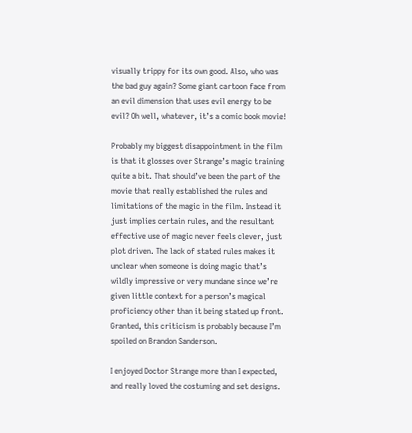visually trippy for its own good. Also, who was the bad guy again? Some giant cartoon face from an evil dimension that uses evil energy to be evil? Oh well, whatever, it’s a comic book movie!

Probably my biggest disappointment in the film is that it glosses over Strange’s magic training quite a bit. That should’ve been the part of the movie that really established the rules and limitations of the magic in the film. Instead it just implies certain rules, and the resultant effective use of magic never feels clever, just plot driven. The lack of stated rules makes it unclear when someone is doing magic that’s wildly impressive or very mundane since we’re given little context for a person’s magical proficiency other than it being stated up front. Granted, this criticism is probably because I’m spoiled on Brandon Sanderson.

I enjoyed Doctor Strange more than I expected, and really loved the costuming and set designs.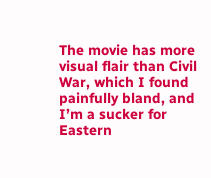The movie has more visual flair than Civil War, which I found painfully bland, and I’m a sucker for Eastern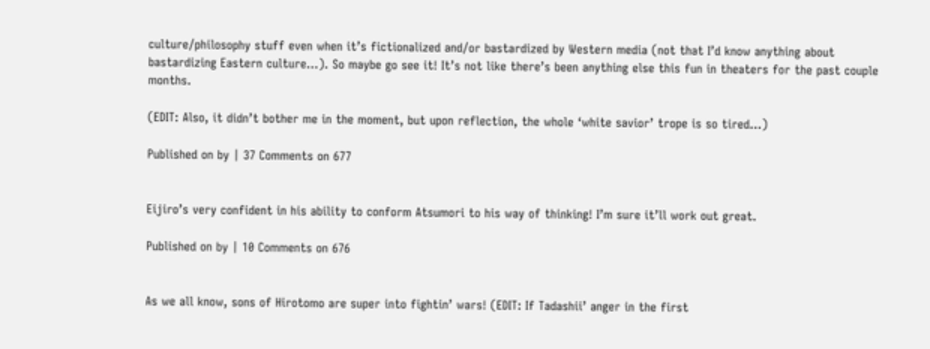culture/philosophy stuff even when it’s fictionalized and/or bastardized by Western media (not that I’d know anything about bastardizing Eastern culture…). So maybe go see it! It’s not like there’s been anything else this fun in theaters for the past couple months.

(EDIT: Also, it didn’t bother me in the moment, but upon reflection, the whole ‘white savior’ trope is so tired…)

Published on by | 37 Comments on 677


Eijiro’s very confident in his ability to conform Atsumori to his way of thinking! I’m sure it’ll work out great.

Published on by | 10 Comments on 676


As we all know, sons of Hirotomo are super into fightin’ wars! (EDIT: If Tadashii’ anger in the first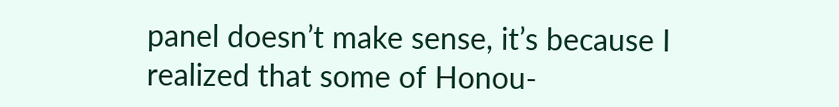panel doesn’t make sense, it’s because I realized that some of Honou-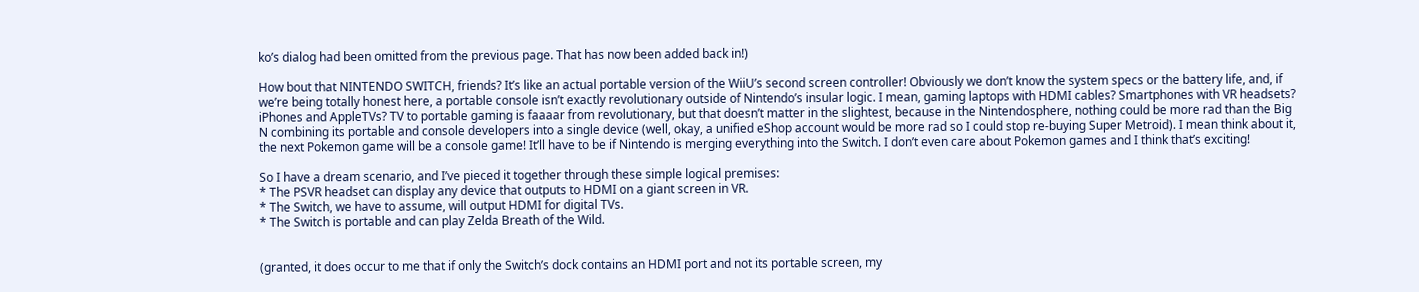ko’s dialog had been omitted from the previous page. That has now been added back in!)

How bout that NINTENDO SWITCH, friends? It’s like an actual portable version of the WiiU’s second screen controller! Obviously we don’t know the system specs or the battery life, and, if we’re being totally honest here, a portable console isn’t exactly revolutionary outside of Nintendo’s insular logic. I mean, gaming laptops with HDMI cables? Smartphones with VR headsets? iPhones and AppleTVs? TV to portable gaming is faaaar from revolutionary, but that doesn’t matter in the slightest, because in the Nintendosphere, nothing could be more rad than the Big N combining its portable and console developers into a single device (well, okay, a unified eShop account would be more rad so I could stop re-buying Super Metroid). I mean think about it, the next Pokemon game will be a console game! It’ll have to be if Nintendo is merging everything into the Switch. I don’t even care about Pokemon games and I think that’s exciting!

So I have a dream scenario, and I’ve pieced it together through these simple logical premises:
* The PSVR headset can display any device that outputs to HDMI on a giant screen in VR.
* The Switch, we have to assume, will output HDMI for digital TVs.
* The Switch is portable and can play Zelda Breath of the Wild.


(granted, it does occur to me that if only the Switch’s dock contains an HDMI port and not its portable screen, my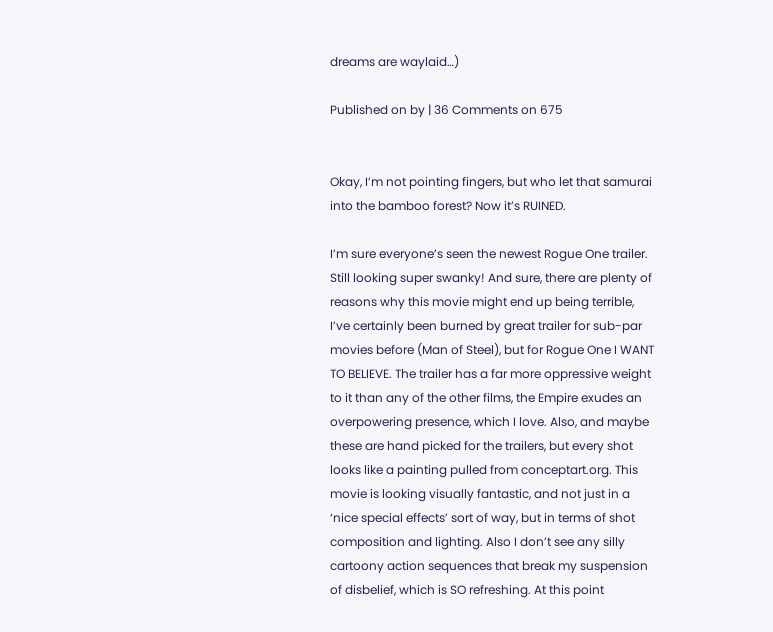dreams are waylaid…)

Published on by | 36 Comments on 675


Okay, I’m not pointing fingers, but who let that samurai into the bamboo forest? Now it’s RUINED.

I’m sure everyone’s seen the newest Rogue One trailer. Still looking super swanky! And sure, there are plenty of reasons why this movie might end up being terrible, I’ve certainly been burned by great trailer for sub-par movies before (Man of Steel), but for Rogue One I WANT TO BELIEVE. The trailer has a far more oppressive weight to it than any of the other films, the Empire exudes an overpowering presence, which I love. Also, and maybe these are hand picked for the trailers, but every shot looks like a painting pulled from conceptart.org. This movie is looking visually fantastic, and not just in a ‘nice special effects’ sort of way, but in terms of shot composition and lighting. Also I don’t see any silly cartoony action sequences that break my suspension of disbelief, which is SO refreshing. At this point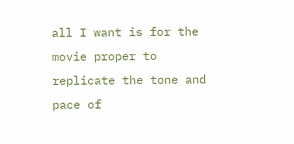all I want is for the movie proper to replicate the tone and pace of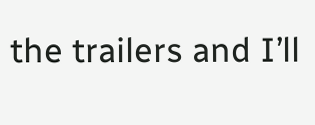the trailers and I’ll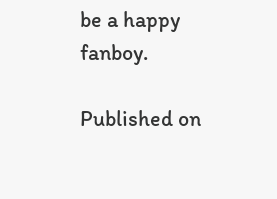be a happy fanboy.

Published on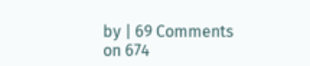by | 69 Comments on 674